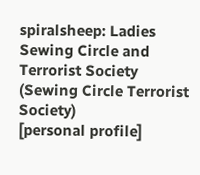spiralsheep: Ladies Sewing Circle and Terrorist Society (Sewing Circle Terrorist Society)
[personal profile]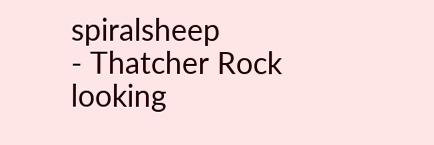spiralsheep
- Thatcher Rock looking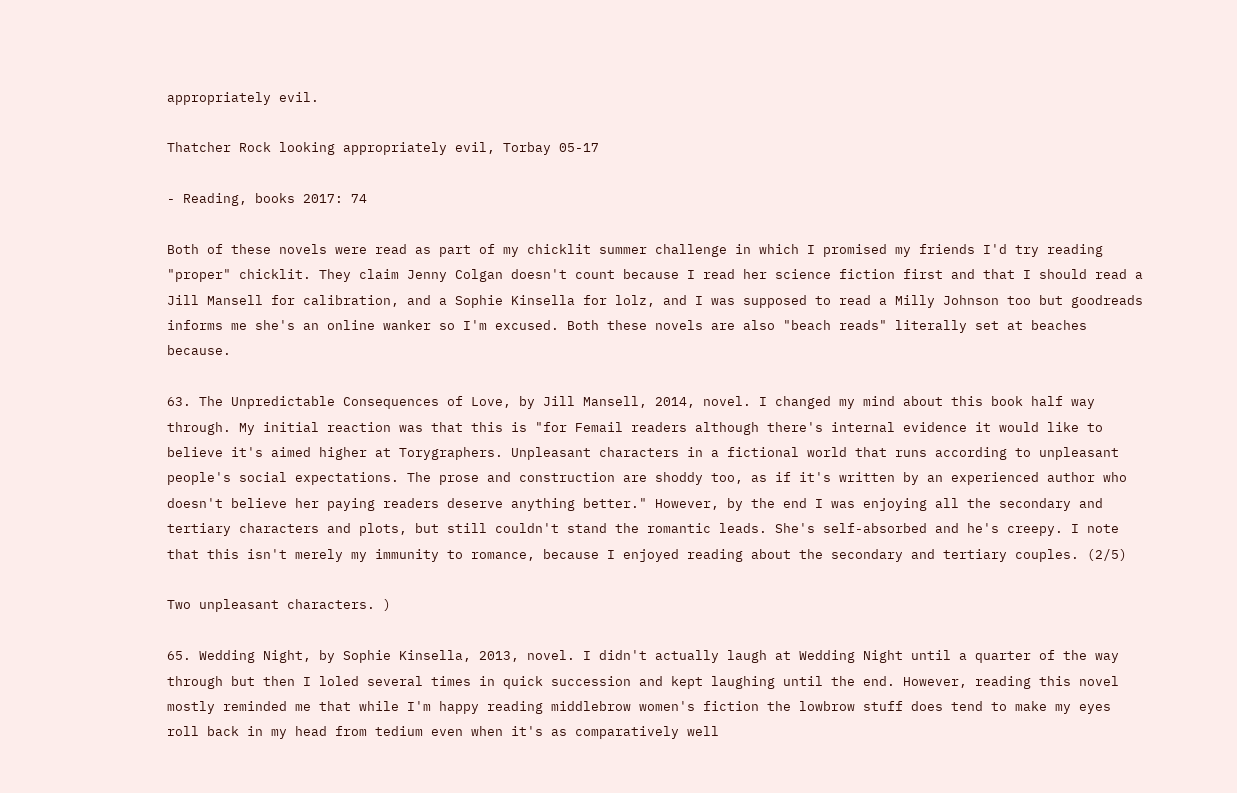appropriately evil.

Thatcher Rock looking appropriately evil, Torbay 05-17

- Reading, books 2017: 74

Both of these novels were read as part of my chicklit summer challenge in which I promised my friends I'd try reading "proper" chicklit. They claim Jenny Colgan doesn't count because I read her science fiction first and that I should read a Jill Mansell for calibration, and a Sophie Kinsella for lolz, and I was supposed to read a Milly Johnson too but goodreads informs me she's an online wanker so I'm excused. Both these novels are also "beach reads" literally set at beaches because.

63. The Unpredictable Consequences of Love, by Jill Mansell, 2014, novel. I changed my mind about this book half way through. My initial reaction was that this is "for Femail readers although there's internal evidence it would like to believe it's aimed higher at Torygraphers. Unpleasant characters in a fictional world that runs according to unpleasant people's social expectations. The prose and construction are shoddy too, as if it's written by an experienced author who doesn't believe her paying readers deserve anything better." However, by the end I was enjoying all the secondary and tertiary characters and plots, but still couldn't stand the romantic leads. She's self-absorbed and he's creepy. I note that this isn't merely my immunity to romance, because I enjoyed reading about the secondary and tertiary couples. (2/5)

Two unpleasant characters. )

65. Wedding Night, by Sophie Kinsella, 2013, novel. I didn't actually laugh at Wedding Night until a quarter of the way through but then I loled several times in quick succession and kept laughing until the end. However, reading this novel mostly reminded me that while I'm happy reading middlebrow women's fiction the lowbrow stuff does tend to make my eyes roll back in my head from tedium even when it's as comparatively well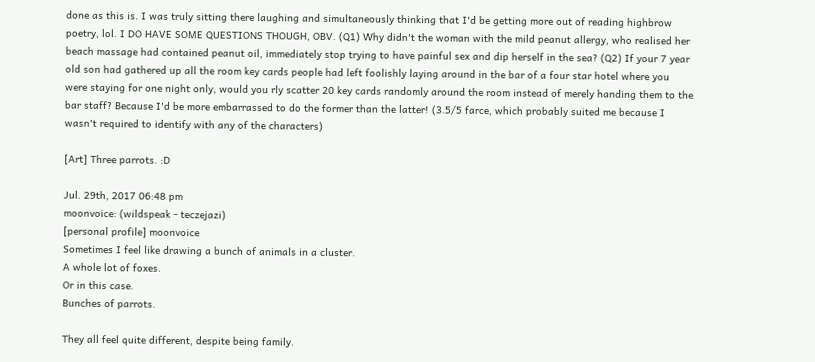done as this is. I was truly sitting there laughing and simultaneously thinking that I'd be getting more out of reading highbrow poetry, lol. I DO HAVE SOME QUESTIONS THOUGH, OBV. (Q1) Why didn't the woman with the mild peanut allergy, who realised her beach massage had contained peanut oil, immediately stop trying to have painful sex and dip herself in the sea? (Q2) If your 7 year old son had gathered up all the room key cards people had left foolishly laying around in the bar of a four star hotel where you were staying for one night only, would you rly scatter 20 key cards randomly around the room instead of merely handing them to the bar staff? Because I'd be more embarrassed to do the former than the latter! (3.5/5 farce, which probably suited me because I wasn't required to identify with any of the characters)

[Art] Three parrots. :D

Jul. 29th, 2017 06:48 pm
moonvoice: (wildspeak - teczejazi)
[personal profile] moonvoice
Sometimes I feel like drawing a bunch of animals in a cluster.
A whole lot of foxes.
Or in this case.
Bunches of parrots.

They all feel quite different, despite being family.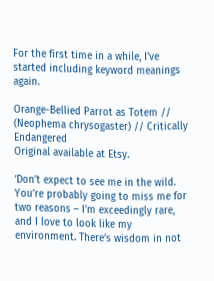For the first time in a while, I've started including keyword meanings again.

Orange-Bellied Parrot as Totem // (Neophema chrysogaster) // Critically Endangered
Original available at Etsy.

‘Don’t expect to see me in the wild. You’re probably going to miss me for two reasons – I’m exceedingly rare, and I love to look like my environment. There’s wisdom in not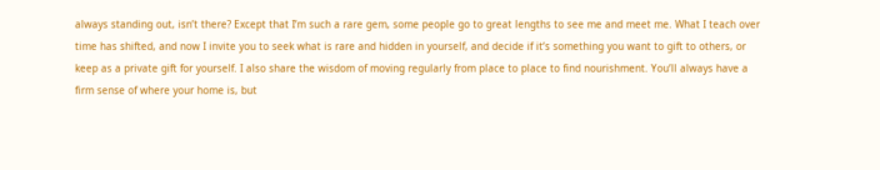always standing out, isn’t there? Except that I’m such a rare gem, some people go to great lengths to see me and meet me. What I teach over time has shifted, and now I invite you to seek what is rare and hidden in yourself, and decide if it’s something you want to gift to others, or keep as a private gift for yourself. I also share the wisdom of moving regularly from place to place to find nourishment. You’ll always have a firm sense of where your home is, but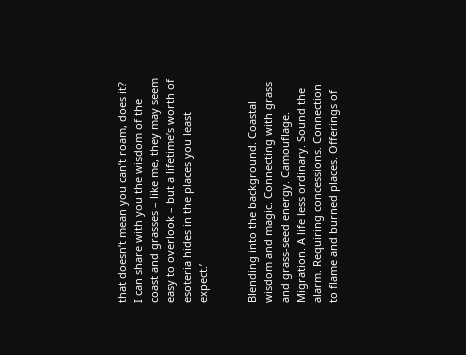that doesn’t mean you can’t roam, does it? I can share with you the wisdom of the coast and grasses – like me, they may seem easy to overlook – but a lifetime’s worth of esoteria hides in the places you least expect.’


Blending into the background. Coastal wisdom and magic. Connecting with grass and grass-seed energy. Camouflage. Migration. A life less ordinary. Sound the alarm. Requiring concessions. Connection to flame and burned places. Offerings of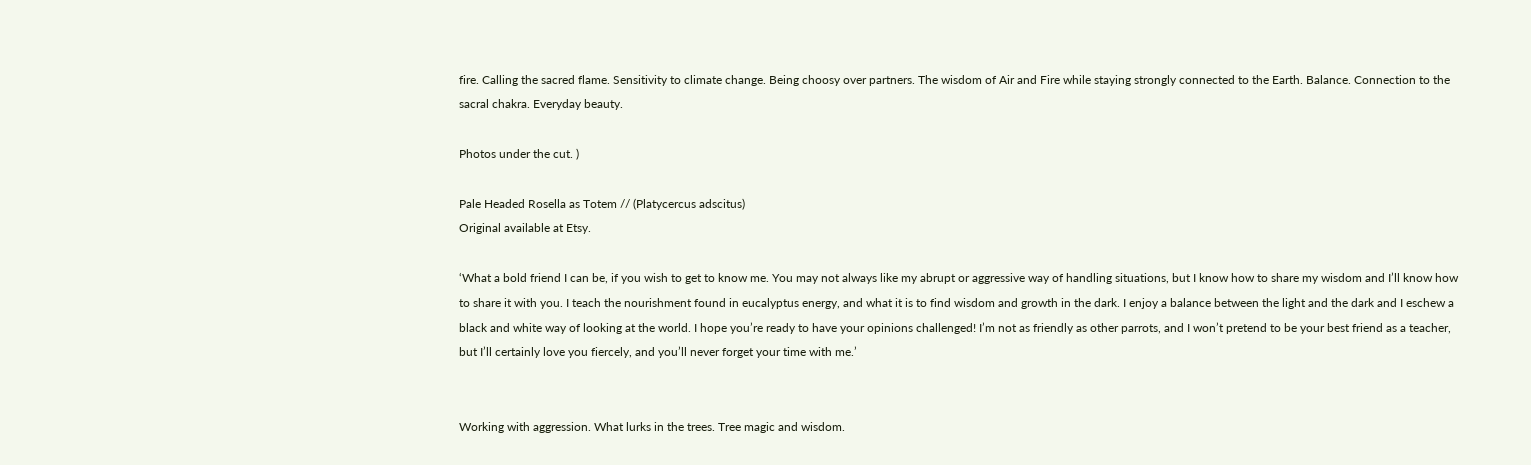fire. Calling the sacred flame. Sensitivity to climate change. Being choosy over partners. The wisdom of Air and Fire while staying strongly connected to the Earth. Balance. Connection to the sacral chakra. Everyday beauty.

Photos under the cut. )

Pale Headed Rosella as Totem // (Platycercus adscitus)
Original available at Etsy.

‘What a bold friend I can be, if you wish to get to know me. You may not always like my abrupt or aggressive way of handling situations, but I know how to share my wisdom and I’ll know how to share it with you. I teach the nourishment found in eucalyptus energy, and what it is to find wisdom and growth in the dark. I enjoy a balance between the light and the dark and I eschew a black and white way of looking at the world. I hope you’re ready to have your opinions challenged! I’m not as friendly as other parrots, and I won’t pretend to be your best friend as a teacher, but I’ll certainly love you fiercely, and you’ll never forget your time with me.’


Working with aggression. What lurks in the trees. Tree magic and wisdom.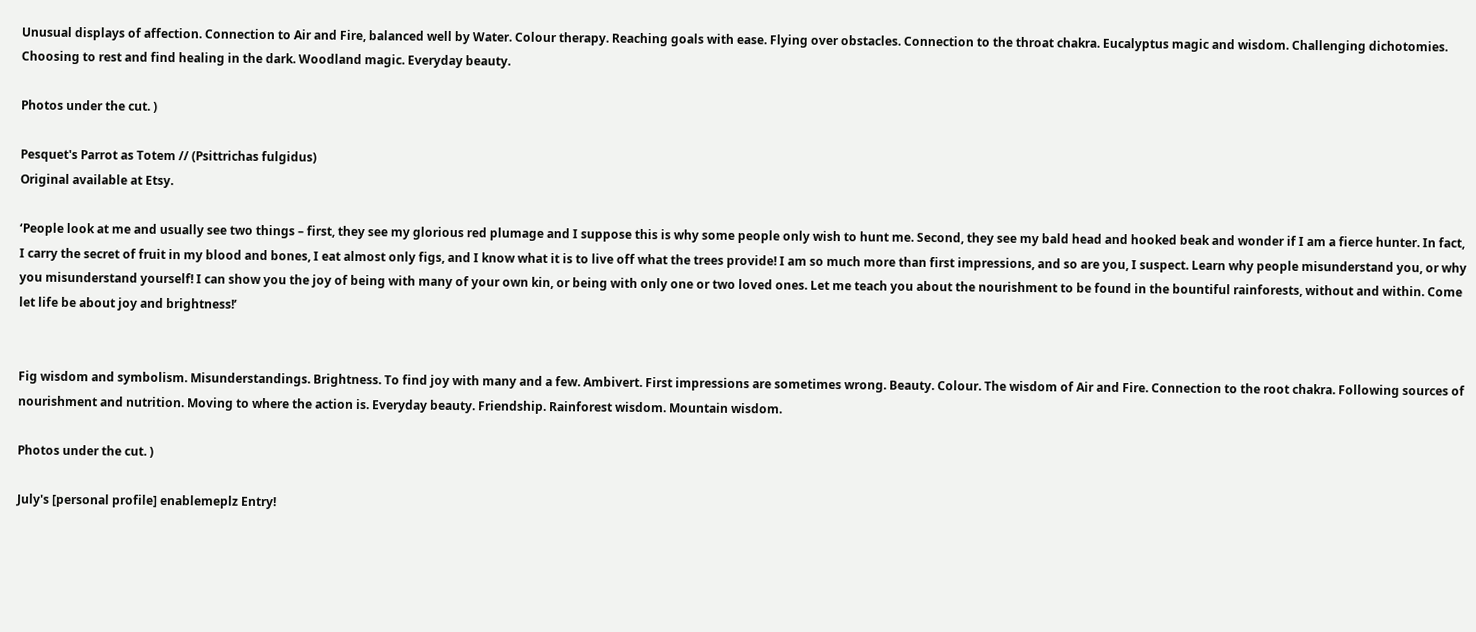Unusual displays of affection. Connection to Air and Fire, balanced well by Water. Colour therapy. Reaching goals with ease. Flying over obstacles. Connection to the throat chakra. Eucalyptus magic and wisdom. Challenging dichotomies. Choosing to rest and find healing in the dark. Woodland magic. Everyday beauty.

Photos under the cut. )

Pesquet's Parrot as Totem // (Psittrichas fulgidus)
Original available at Etsy.

‘People look at me and usually see two things – first, they see my glorious red plumage and I suppose this is why some people only wish to hunt me. Second, they see my bald head and hooked beak and wonder if I am a fierce hunter. In fact, I carry the secret of fruit in my blood and bones, I eat almost only figs, and I know what it is to live off what the trees provide! I am so much more than first impressions, and so are you, I suspect. Learn why people misunderstand you, or why you misunderstand yourself! I can show you the joy of being with many of your own kin, or being with only one or two loved ones. Let me teach you about the nourishment to be found in the bountiful rainforests, without and within. Come let life be about joy and brightness!’


Fig wisdom and symbolism. Misunderstandings. Brightness. To find joy with many and a few. Ambivert. First impressions are sometimes wrong. Beauty. Colour. The wisdom of Air and Fire. Connection to the root chakra. Following sources of nourishment and nutrition. Moving to where the action is. Everyday beauty. Friendship. Rainforest wisdom. Mountain wisdom.

Photos under the cut. )

July's [personal profile] enablemeplz Entry!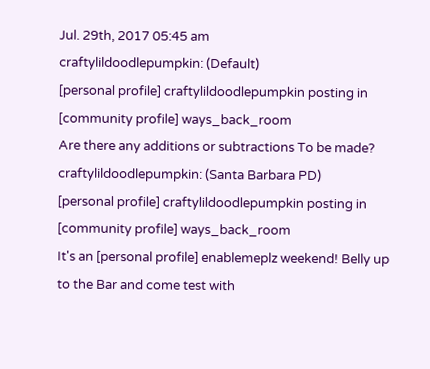Jul. 29th, 2017 05:45 am
craftylildoodlepumpkin: (Default)
[personal profile] craftylildoodlepumpkin posting in [community profile] ways_back_room
Are there any additions or subtractions To be made?
craftylildoodlepumpkin: (Santa Barbara PD)
[personal profile] craftylildoodlepumpkin posting in [community profile] ways_back_room
It's an [personal profile] enablemeplz weekend! Belly up to the Bar and come test with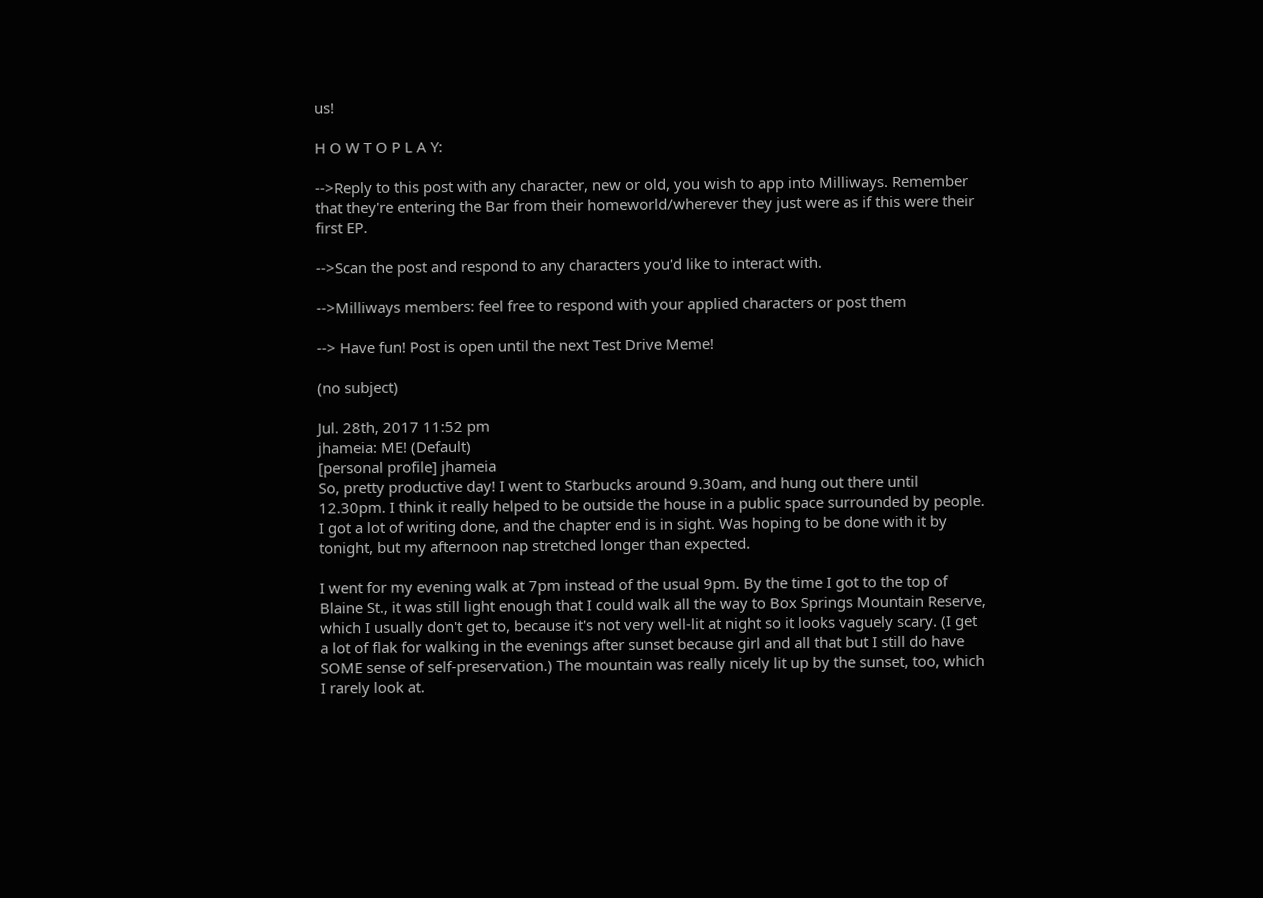us!

H O W T O P L A Y:

-->Reply to this post with any character, new or old, you wish to app into Milliways. Remember that they're entering the Bar from their homeworld/wherever they just were as if this were their first EP.

-->Scan the post and respond to any characters you'd like to interact with.

-->Milliways members: feel free to respond with your applied characters or post them

--> Have fun! Post is open until the next Test Drive Meme!

(no subject)

Jul. 28th, 2017 11:52 pm
jhameia: ME! (Default)
[personal profile] jhameia
So, pretty productive day! I went to Starbucks around 9.30am, and hung out there until 12.30pm. I think it really helped to be outside the house in a public space surrounded by people. I got a lot of writing done, and the chapter end is in sight. Was hoping to be done with it by tonight, but my afternoon nap stretched longer than expected.

I went for my evening walk at 7pm instead of the usual 9pm. By the time I got to the top of Blaine St., it was still light enough that I could walk all the way to Box Springs Mountain Reserve, which I usually don't get to, because it's not very well-lit at night so it looks vaguely scary. (I get a lot of flak for walking in the evenings after sunset because girl and all that but I still do have SOME sense of self-preservation.) The mountain was really nicely lit up by the sunset, too, which I rarely look at.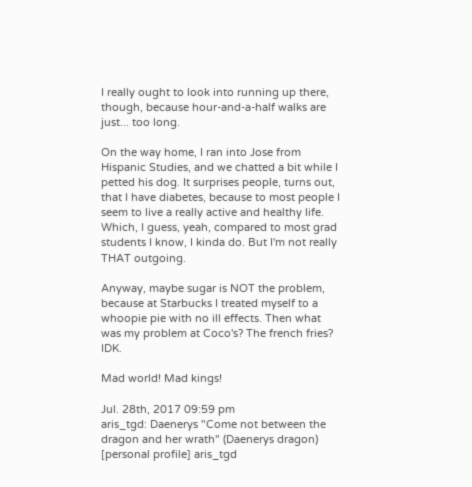I really ought to look into running up there, though, because hour-and-a-half walks are just... too long.

On the way home, I ran into Jose from Hispanic Studies, and we chatted a bit while I petted his dog. It surprises people, turns out, that I have diabetes, because to most people I seem to live a really active and healthy life. Which, I guess, yeah, compared to most grad students I know, I kinda do. But I'm not really THAT outgoing.

Anyway, maybe sugar is NOT the problem, because at Starbucks I treated myself to a whoopie pie with no ill effects. Then what was my problem at Coco's? The french fries? IDK.

Mad world! Mad kings!

Jul. 28th, 2017 09:59 pm
aris_tgd: Daenerys "Come not between the dragon and her wrath" (Daenerys dragon)
[personal profile] aris_tgd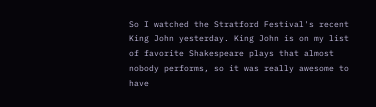So I watched the Stratford Festival's recent King John yesterday. King John is on my list of favorite Shakespeare plays that almost nobody performs, so it was really awesome to have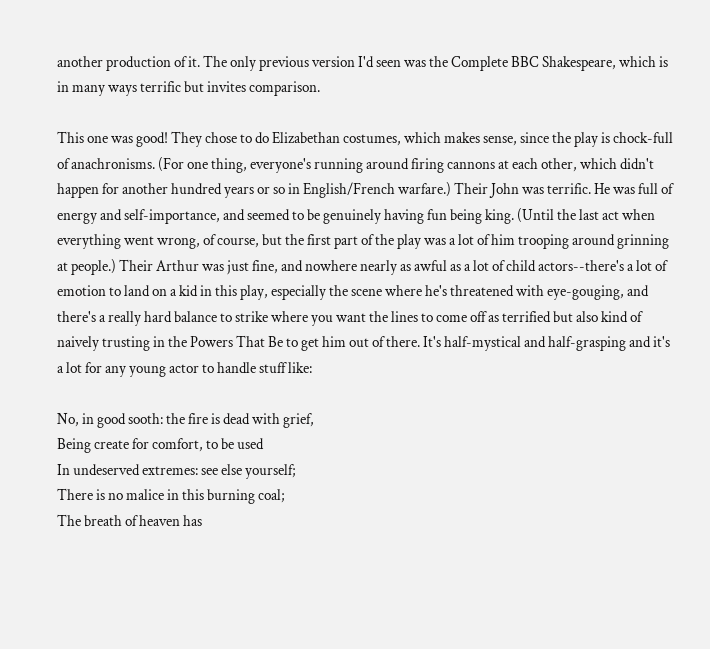another production of it. The only previous version I'd seen was the Complete BBC Shakespeare, which is in many ways terrific but invites comparison.

This one was good! They chose to do Elizabethan costumes, which makes sense, since the play is chock-full of anachronisms. (For one thing, everyone's running around firing cannons at each other, which didn't happen for another hundred years or so in English/French warfare.) Their John was terrific. He was full of energy and self-importance, and seemed to be genuinely having fun being king. (Until the last act when everything went wrong, of course, but the first part of the play was a lot of him trooping around grinning at people.) Their Arthur was just fine, and nowhere nearly as awful as a lot of child actors--there's a lot of emotion to land on a kid in this play, especially the scene where he's threatened with eye-gouging, and there's a really hard balance to strike where you want the lines to come off as terrified but also kind of naively trusting in the Powers That Be to get him out of there. It's half-mystical and half-grasping and it's a lot for any young actor to handle stuff like:

No, in good sooth: the fire is dead with grief,
Being create for comfort, to be used
In undeserved extremes: see else yourself;
There is no malice in this burning coal;
The breath of heaven has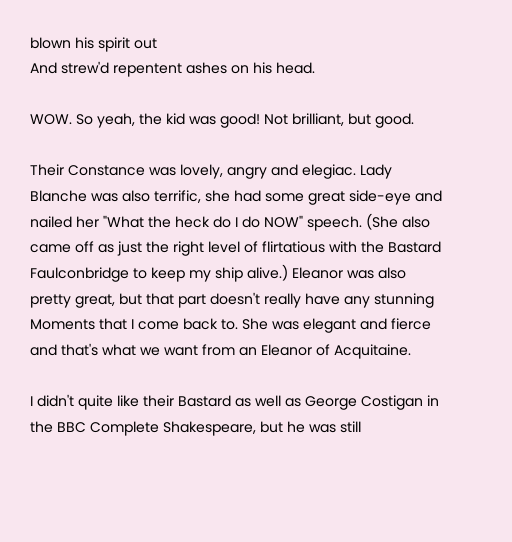blown his spirit out
And strew'd repentent ashes on his head.

WOW. So yeah, the kid was good! Not brilliant, but good.

Their Constance was lovely, angry and elegiac. Lady Blanche was also terrific, she had some great side-eye and nailed her "What the heck do I do NOW" speech. (She also came off as just the right level of flirtatious with the Bastard Faulconbridge to keep my ship alive.) Eleanor was also pretty great, but that part doesn't really have any stunning Moments that I come back to. She was elegant and fierce and that's what we want from an Eleanor of Acquitaine.

I didn't quite like their Bastard as well as George Costigan in the BBC Complete Shakespeare, but he was still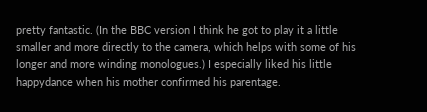pretty fantastic. (In the BBC version I think he got to play it a little smaller and more directly to the camera, which helps with some of his longer and more winding monologues.) I especially liked his little happydance when his mother confirmed his parentage.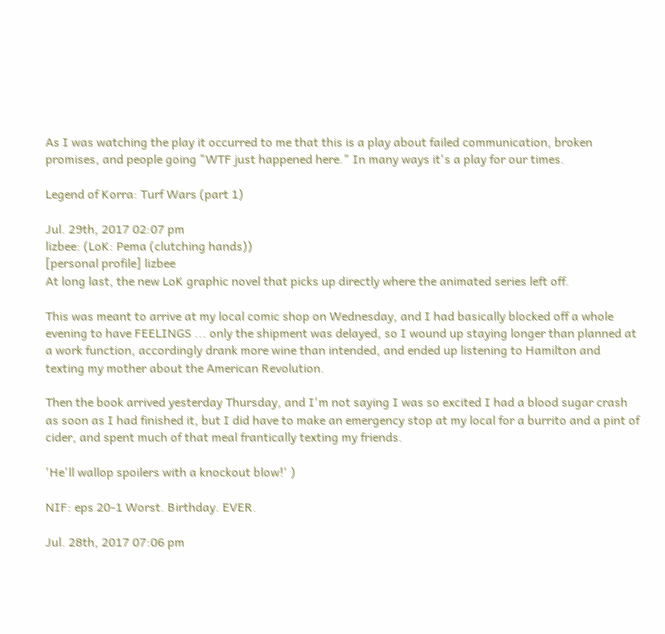As I was watching the play it occurred to me that this is a play about failed communication, broken promises, and people going "WTF just happened here." In many ways it's a play for our times.

Legend of Korra: Turf Wars (part 1)

Jul. 29th, 2017 02:07 pm
lizbee: (LoK: Pema (clutching hands))
[personal profile] lizbee
At long last, the new LoK graphic novel that picks up directly where the animated series left off.

This was meant to arrive at my local comic shop on Wednesday, and I had basically blocked off a whole evening to have FEELINGS ... only the shipment was delayed, so I wound up staying longer than planned at a work function, accordingly drank more wine than intended, and ended up listening to Hamilton and texting my mother about the American Revolution.

Then the book arrived yesterday Thursday, and I'm not saying I was so excited I had a blood sugar crash as soon as I had finished it, but I did have to make an emergency stop at my local for a burrito and a pint of cider, and spent much of that meal frantically texting my friends.

'He'll wallop spoilers with a knockout blow!' )

NIF: eps 20-1 Worst. Birthday. EVER.

Jul. 28th, 2017 07:06 pm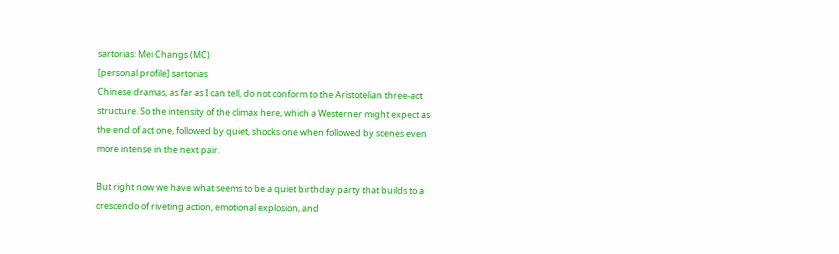sartorias: Mei Changs (MC)
[personal profile] sartorias
Chinese dramas, as far as I can tell, do not conform to the Aristotelian three-act structure. So the intensity of the climax here, which a Westerner might expect as the end of act one, followed by quiet, shocks one when followed by scenes even more intense in the next pair.

But right now we have what seems to be a quiet birthday party that builds to a crescendo of riveting action, emotional explosion, and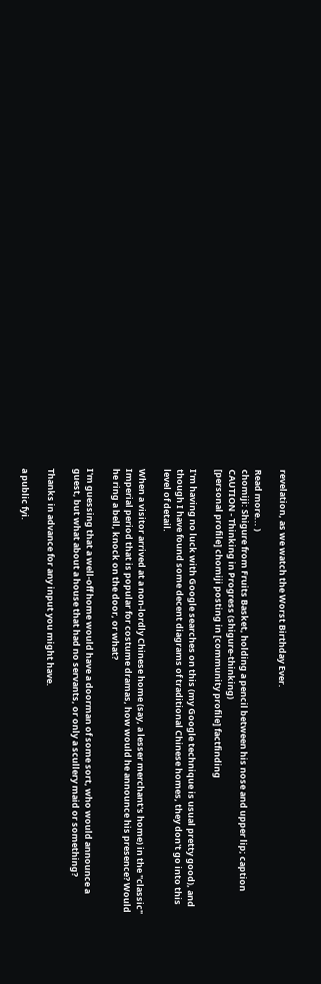revelation, as we watch the Worst Birthday Ever.

Read more... )
chomiji: Shigure from Fruits Basket, holding a pencil between his nose and upper lip; caption CAUTION - Thinking in Progress (shigure-thinking)
[personal profile] chomiji posting in [community profile] factfinding

I'm having no luck with Google searches on this (my Google technique is usual pretty good), and though I have found some decent diagrams of traditional Chinese homes, they don't go into this level of detail.

When a visitor arrived at a non-lordly Chinese home (say, a lesser merchant's home) in the "classic" Imperial period that is popular for costume dramas, how would he announce his presence? Would he ring a bell, knock on the door, or what?

I'm guessing that a well-off home would have a doorman of some sort, who would announce a guest, but what about a house that had no servants, or only a scullery maid or something?

Thanks in advance for any input you might have.

a public fyi.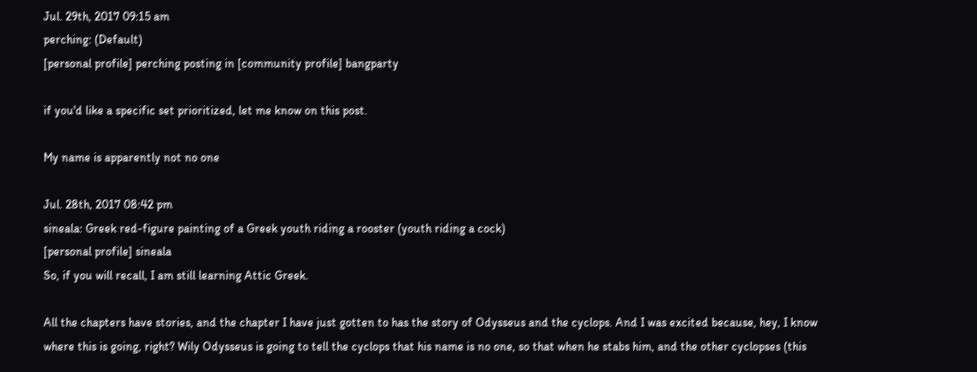Jul. 29th, 2017 09:15 am
perching: (Default)
[personal profile] perching posting in [community profile] bangparty

if you'd like a specific set prioritized, let me know on this post.

My name is apparently not no one

Jul. 28th, 2017 08:42 pm
sineala: Greek red-figure painting of a Greek youth riding a rooster (youth riding a cock)
[personal profile] sineala
So, if you will recall, I am still learning Attic Greek.

All the chapters have stories, and the chapter I have just gotten to has the story of Odysseus and the cyclops. And I was excited because, hey, I know where this is going, right? Wily Odysseus is going to tell the cyclops that his name is no one, so that when he stabs him, and the other cyclopses (this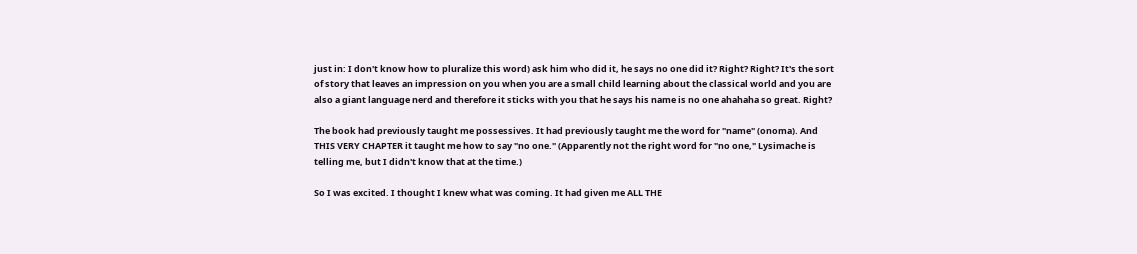just in: I don't know how to pluralize this word) ask him who did it, he says no one did it? Right? Right? It's the sort of story that leaves an impression on you when you are a small child learning about the classical world and you are also a giant language nerd and therefore it sticks with you that he says his name is no one ahahaha so great. Right?

The book had previously taught me possessives. It had previously taught me the word for "name" (onoma). And THIS VERY CHAPTER it taught me how to say "no one." (Apparently not the right word for "no one," Lysimache is telling me, but I didn't know that at the time.)

So I was excited. I thought I knew what was coming. It had given me ALL THE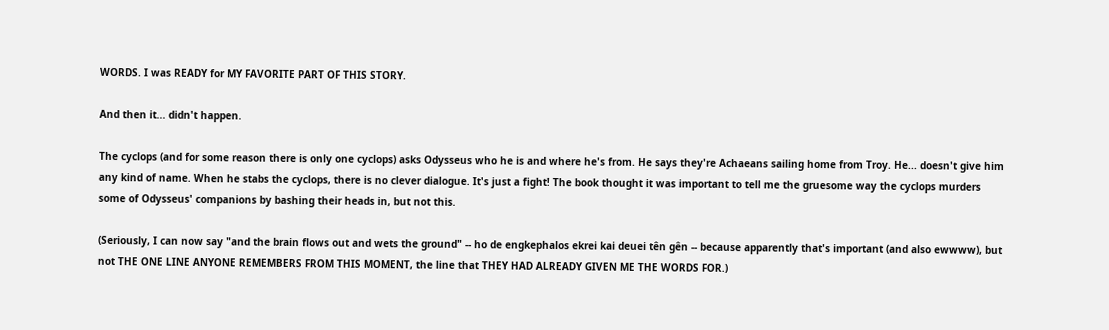WORDS. I was READY for MY FAVORITE PART OF THIS STORY.

And then it... didn't happen.

The cyclops (and for some reason there is only one cyclops) asks Odysseus who he is and where he's from. He says they're Achaeans sailing home from Troy. He... doesn't give him any kind of name. When he stabs the cyclops, there is no clever dialogue. It's just a fight! The book thought it was important to tell me the gruesome way the cyclops murders some of Odysseus' companions by bashing their heads in, but not this.

(Seriously, I can now say "and the brain flows out and wets the ground" -- ho de engkephalos ekrei kai deuei tên gên -- because apparently that's important (and also ewwww), but not THE ONE LINE ANYONE REMEMBERS FROM THIS MOMENT, the line that THEY HAD ALREADY GIVEN ME THE WORDS FOR.)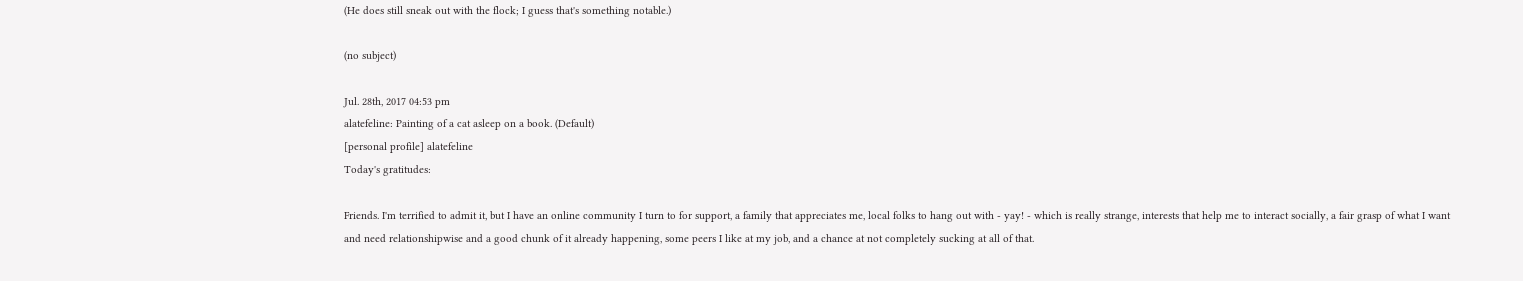(He does still sneak out with the flock; I guess that's something notable.)

(no subject)

Jul. 28th, 2017 04:53 pm
alatefeline: Painting of a cat asleep on a book. (Default)
[personal profile] alatefeline
Today's gratitudes:

Friends. I'm terrified to admit it, but I have an online community I turn to for support, a family that appreciates me, local folks to hang out with - yay! - which is really strange, interests that help me to interact socially, a fair grasp of what I want and need relationshipwise and a good chunk of it already happening, some peers I like at my job, and a chance at not completely sucking at all of that.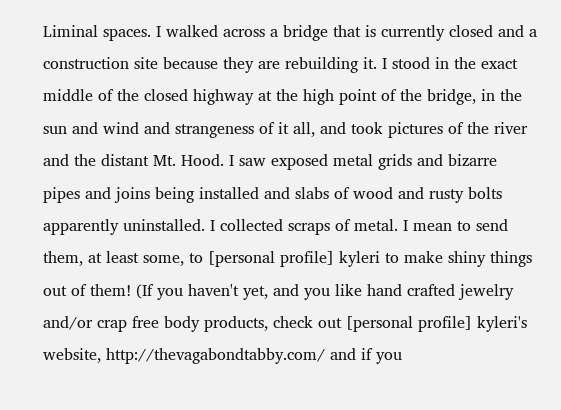Liminal spaces. I walked across a bridge that is currently closed and a construction site because they are rebuilding it. I stood in the exact middle of the closed highway at the high point of the bridge, in the sun and wind and strangeness of it all, and took pictures of the river and the distant Mt. Hood. I saw exposed metal grids and bizarre pipes and joins being installed and slabs of wood and rusty bolts apparently uninstalled. I collected scraps of metal. I mean to send them, at least some, to [personal profile] kyleri to make shiny things out of them! (If you haven't yet, and you like hand crafted jewelry and/or crap free body products, check out [personal profile] kyleri's website, http://thevagabondtabby.com/ and if you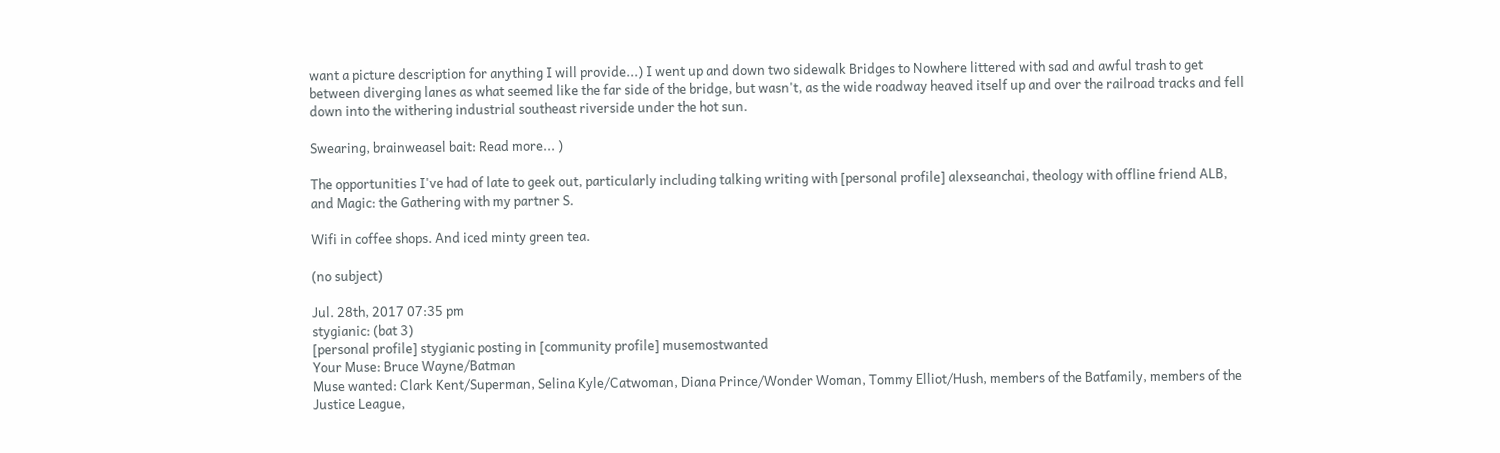want a picture description for anything I will provide...) I went up and down two sidewalk Bridges to Nowhere littered with sad and awful trash to get between diverging lanes as what seemed like the far side of the bridge, but wasn't, as the wide roadway heaved itself up and over the railroad tracks and fell down into the withering industrial southeast riverside under the hot sun.

Swearing, brainweasel bait: Read more... )

The opportunities I've had of late to geek out, particularly including talking writing with [personal profile] alexseanchai, theology with offline friend ALB, and Magic: the Gathering with my partner S.

Wifi in coffee shops. And iced minty green tea.

(no subject)

Jul. 28th, 2017 07:35 pm
stygianic: (bat 3)
[personal profile] stygianic posting in [community profile] musemostwanted
Your Muse: Bruce Wayne/Batman
Muse wanted: Clark Kent/Superman, Selina Kyle/Catwoman, Diana Prince/Wonder Woman, Tommy Elliot/Hush, members of the Batfamily, members of the Justice League,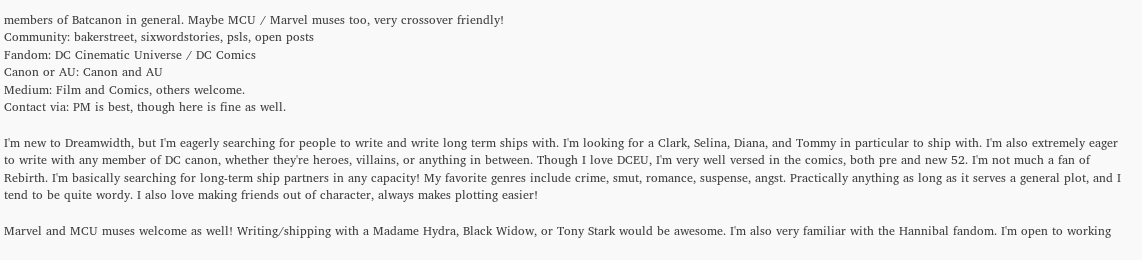members of Batcanon in general. Maybe MCU / Marvel muses too, very crossover friendly!
Community: bakerstreet, sixwordstories, psls, open posts
Fandom: DC Cinematic Universe / DC Comics
Canon or AU: Canon and AU
Medium: Film and Comics, others welcome.
Contact via: PM is best, though here is fine as well.

I'm new to Dreamwidth, but I'm eagerly searching for people to write and write long term ships with. I'm looking for a Clark, Selina, Diana, and Tommy in particular to ship with. I'm also extremely eager to write with any member of DC canon, whether they're heroes, villains, or anything in between. Though I love DCEU, I'm very well versed in the comics, both pre and new 52. I'm not much a fan of Rebirth. I'm basically searching for long-term ship partners in any capacity! My favorite genres include crime, smut, romance, suspense, angst. Practically anything as long as it serves a general plot, and I tend to be quite wordy. I also love making friends out of character, always makes plotting easier!

Marvel and MCU muses welcome as well! Writing/shipping with a Madame Hydra, Black Widow, or Tony Stark would be awesome. I'm also very familiar with the Hannibal fandom. I'm open to working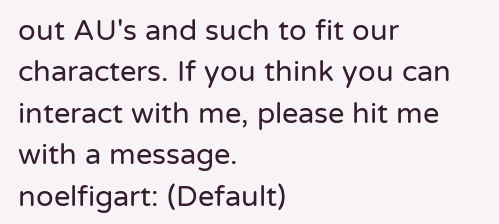out AU's and such to fit our characters. If you think you can interact with me, please hit me with a message.
noelfigart: (Default)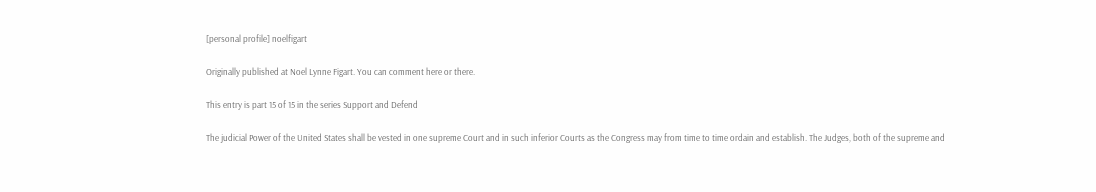[personal profile] noelfigart

Originally published at Noel Lynne Figart. You can comment here or there.

This entry is part 15 of 15 in the series Support and Defend

The judicial Power of the United States shall be vested in one supreme Court and in such inferior Courts as the Congress may from time to time ordain and establish. The Judges, both of the supreme and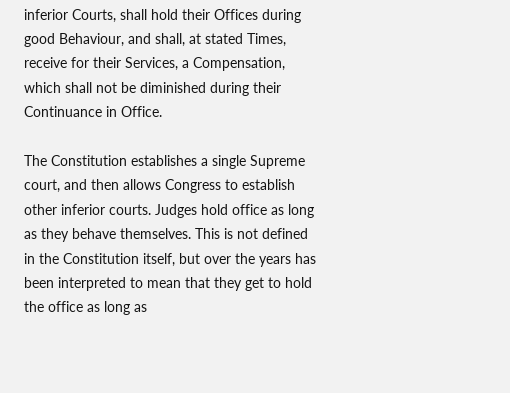inferior Courts, shall hold their Offices during good Behaviour, and shall, at stated Times, receive for their Services, a Compensation, which shall not be diminished during their Continuance in Office.

The Constitution establishes a single Supreme court, and then allows Congress to establish other inferior courts. Judges hold office as long as they behave themselves. This is not defined in the Constitution itself, but over the years has been interpreted to mean that they get to hold the office as long as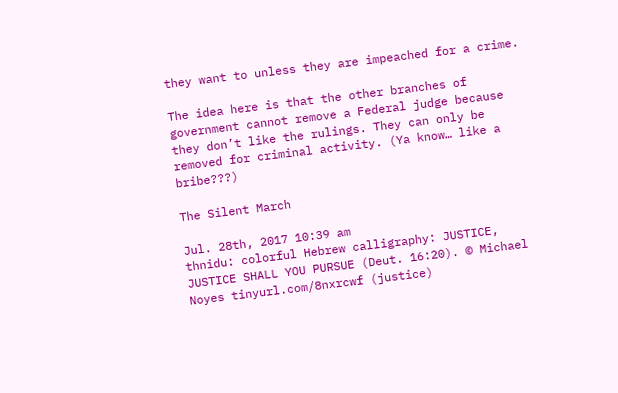they want to unless they are impeached for a crime.

The idea here is that the other branches of government cannot remove a Federal judge because they don’t like the rulings. They can only be removed for criminal activity. (Ya know… like a bribe???)

The Silent March

Jul. 28th, 2017 10:39 am
thnidu: colorful Hebrew calligraphy: JUSTICE, JUSTICE SHALL YOU PURSUE (Deut. 16:20). © Michael Noyes tinyurl.com/8nxrcwf (justice)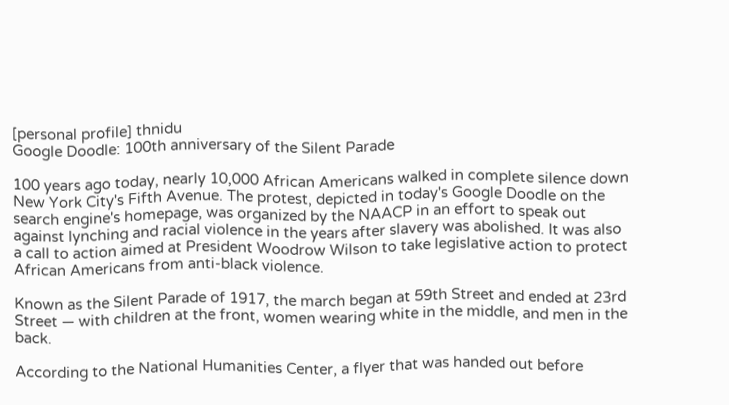[personal profile] thnidu
Google Doodle: 100th anniversary of the Silent Parade

100 years ago today, nearly 10,000 African Americans walked in complete silence down New York City's Fifth Avenue. The protest, depicted in today's Google Doodle on the search engine's homepage, was organized by the NAACP in an effort to speak out against lynching and racial violence in the years after slavery was abolished. It was also a call to action aimed at President Woodrow Wilson to take legislative action to protect African Americans from anti-black violence.

Known as the Silent Parade of 1917, the march began at 59th Street and ended at 23rd Street — with children at the front, women wearing white in the middle, and men in the back.

According to the National Humanities Center, a flyer that was handed out before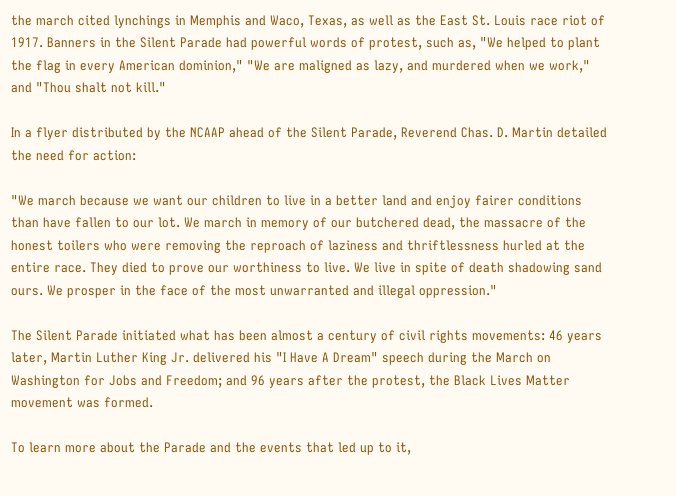the march cited lynchings in Memphis and Waco, Texas, as well as the East St. Louis race riot of 1917. Banners in the Silent Parade had powerful words of protest, such as, "We helped to plant the flag in every American dominion," "We are maligned as lazy, and murdered when we work," and "Thou shalt not kill."

In a flyer distributed by the NCAAP ahead of the Silent Parade, Reverend Chas. D. Martin detailed the need for action:

"We march because we want our children to live in a better land and enjoy fairer conditions than have fallen to our lot. We march in memory of our butchered dead, the massacre of the honest toilers who were removing the reproach of laziness and thriftlessness hurled at the entire race. They died to prove our worthiness to live. We live in spite of death shadowing sand ours. We prosper in the face of the most unwarranted and illegal oppression."

The Silent Parade initiated what has been almost a century of civil rights movements: 46 years later, Martin Luther King Jr. delivered his "I Have A Dream" speech during the March on Washington for Jobs and Freedom; and 96 years after the protest, the Black Lives Matter movement was formed.

To learn more about the Parade and the events that led up to it,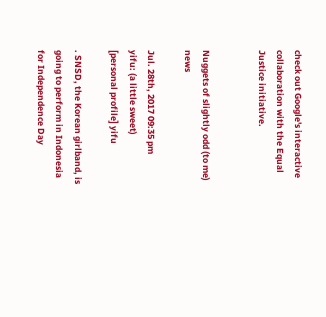check out Google's interactive collaboration with the Equal Justice initiative.


Nuggets of slightly odd (to me) news

Jul. 28th, 2017 09:35 pm
yifu: (a little sweet)
[personal profile] yifu

. SNSD, the Korean girlband, is going to perform in Indonesia for Independence Day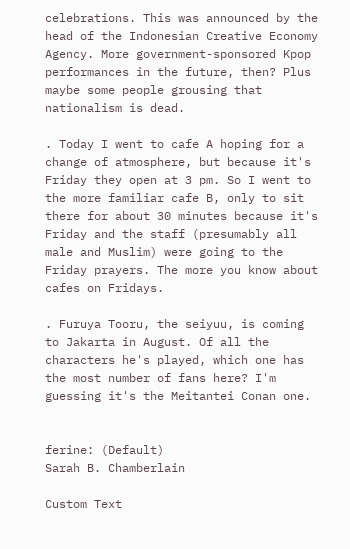celebrations. This was announced by the head of the Indonesian Creative Economy Agency. More government-sponsored Kpop performances in the future, then? Plus maybe some people grousing that nationalism is dead.

. Today I went to cafe A hoping for a change of atmosphere, but because it's Friday they open at 3 pm. So I went to the more familiar cafe B, only to sit there for about 30 minutes because it's Friday and the staff (presumably all male and Muslim) were going to the Friday prayers. The more you know about cafes on Fridays.

. Furuya Tooru, the seiyuu, is coming to Jakarta in August. Of all the characters he's played, which one has the most number of fans here? I'm guessing it's the Meitantei Conan one.


ferine: (Default)
Sarah B. Chamberlain

Custom Text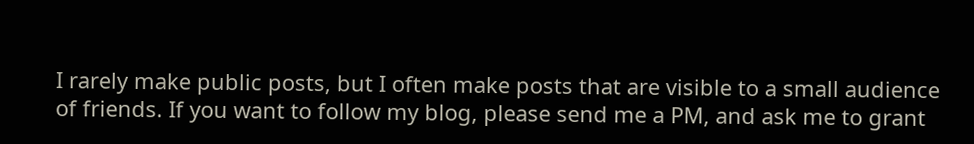I rarely make public posts, but I often make posts that are visible to a small audience of friends. If you want to follow my blog, please send me a PM, and ask me to grant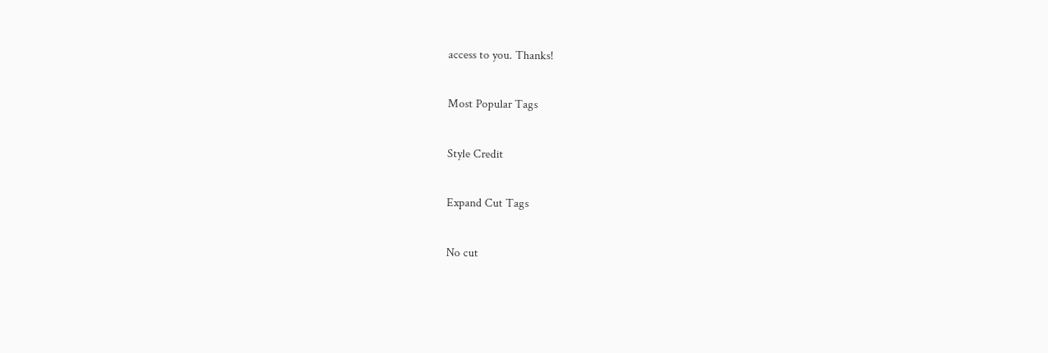access to you. Thanks!

Most Popular Tags

Style Credit

Expand Cut Tags

No cut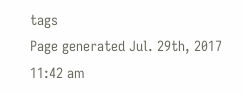tags
Page generated Jul. 29th, 2017 11:42 am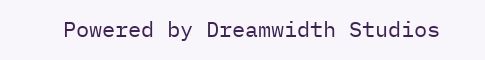Powered by Dreamwidth Studios